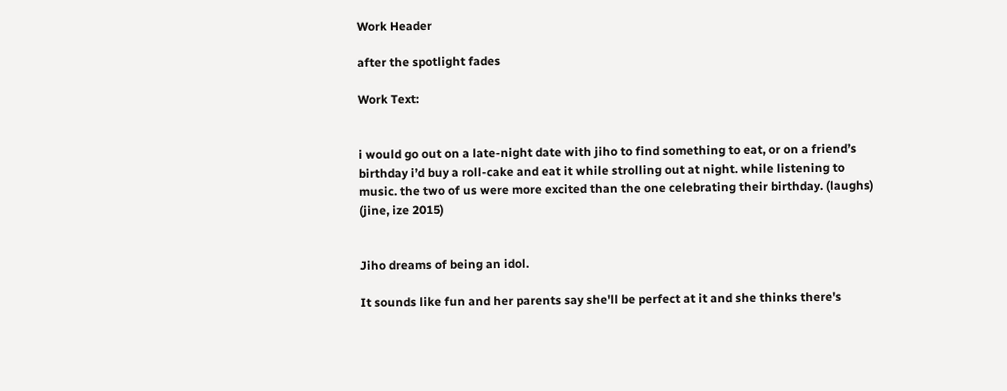Work Header

after the spotlight fades

Work Text:


i would go out on a late-night date with jiho to find something to eat, or on a friend’s birthday i’d buy a roll-cake and eat it while strolling out at night. while listening to music. the two of us were more excited than the one celebrating their birthday. (laughs) (jine, ize 2015)


Jiho dreams of being an idol.

It sounds like fun and her parents say she'll be perfect at it and she thinks there's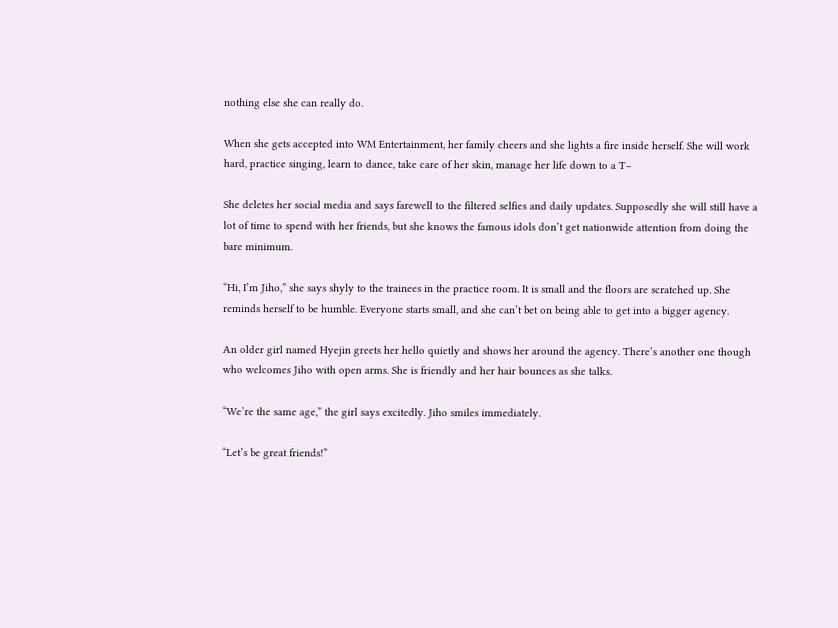nothing else she can really do.

When she gets accepted into WM Entertainment, her family cheers and she lights a fire inside herself. She will work hard, practice singing, learn to dance, take care of her skin, manage her life down to a T–

She deletes her social media and says farewell to the filtered selfies and daily updates. Supposedly she will still have a lot of time to spend with her friends, but she knows the famous idols don’t get nationwide attention from doing the bare minimum.

“Hi, I’m Jiho,” she says shyly to the trainees in the practice room. It is small and the floors are scratched up. She reminds herself to be humble. Everyone starts small, and she can’t bet on being able to get into a bigger agency.

An older girl named Hyejin greets her hello quietly and shows her around the agency. There’s another one though who welcomes Jiho with open arms. She is friendly and her hair bounces as she talks.

“We’re the same age,” the girl says excitedly. Jiho smiles immediately.

“Let’s be great friends!”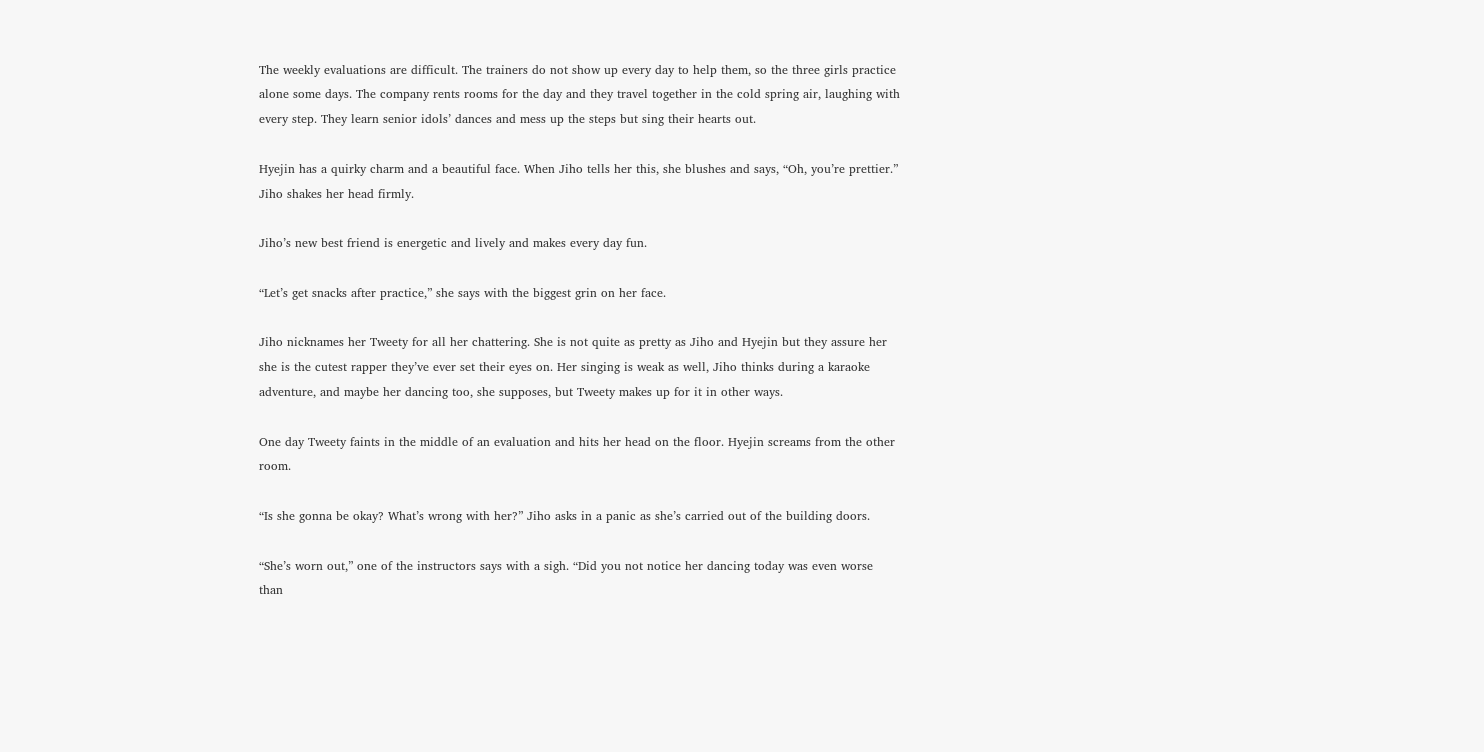The weekly evaluations are difficult. The trainers do not show up every day to help them, so the three girls practice alone some days. The company rents rooms for the day and they travel together in the cold spring air, laughing with every step. They learn senior idols’ dances and mess up the steps but sing their hearts out.

Hyejin has a quirky charm and a beautiful face. When Jiho tells her this, she blushes and says, “Oh, you’re prettier.” Jiho shakes her head firmly.

Jiho’s new best friend is energetic and lively and makes every day fun.

“Let’s get snacks after practice,” she says with the biggest grin on her face.

Jiho nicknames her Tweety for all her chattering. She is not quite as pretty as Jiho and Hyejin but they assure her she is the cutest rapper they’ve ever set their eyes on. Her singing is weak as well, Jiho thinks during a karaoke adventure, and maybe her dancing too, she supposes, but Tweety makes up for it in other ways.

One day Tweety faints in the middle of an evaluation and hits her head on the floor. Hyejin screams from the other room.

“Is she gonna be okay? What’s wrong with her?” Jiho asks in a panic as she’s carried out of the building doors.

“She’s worn out,” one of the instructors says with a sigh. “Did you not notice her dancing today was even worse than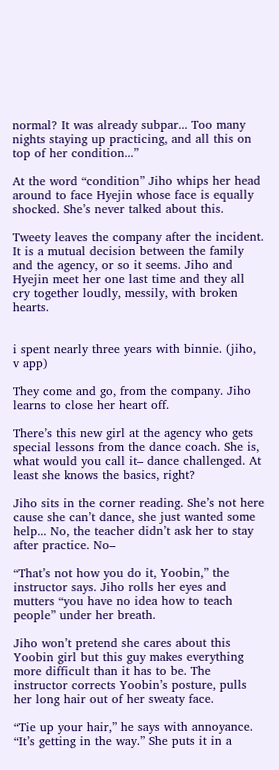normal? It was already subpar... Too many nights staying up practicing, and all this on top of her condition...”

At the word “condition” Jiho whips her head around to face Hyejin whose face is equally shocked. She’s never talked about this.

Tweety leaves the company after the incident. It is a mutual decision between the family and the agency, or so it seems. Jiho and Hyejin meet her one last time and they all cry together loudly, messily, with broken hearts.


i spent nearly three years with binnie. (jiho, v app)

They come and go, from the company. Jiho learns to close her heart off.

There’s this new girl at the agency who gets special lessons from the dance coach. She is, what would you call it– dance challenged. At least she knows the basics, right?

Jiho sits in the corner reading. She’s not here cause she can’t dance, she just wanted some help... No, the teacher didn’t ask her to stay after practice. No–

“That’s not how you do it, Yoobin,” the instructor says. Jiho rolls her eyes and mutters “you have no idea how to teach people” under her breath.

Jiho won’t pretend she cares about this Yoobin girl but this guy makes everything more difficult than it has to be. The instructor corrects Yoobin’s posture, pulls her long hair out of her sweaty face.

“Tie up your hair,” he says with annoyance. “It’s getting in the way.” She puts it in a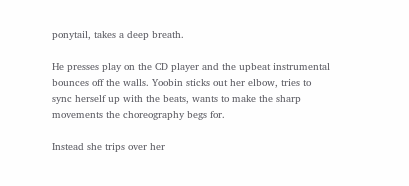ponytail, takes a deep breath.

He presses play on the CD player and the upbeat instrumental bounces off the walls. Yoobin sticks out her elbow, tries to sync herself up with the beats, wants to make the sharp movements the choreography begs for.

Instead she trips over her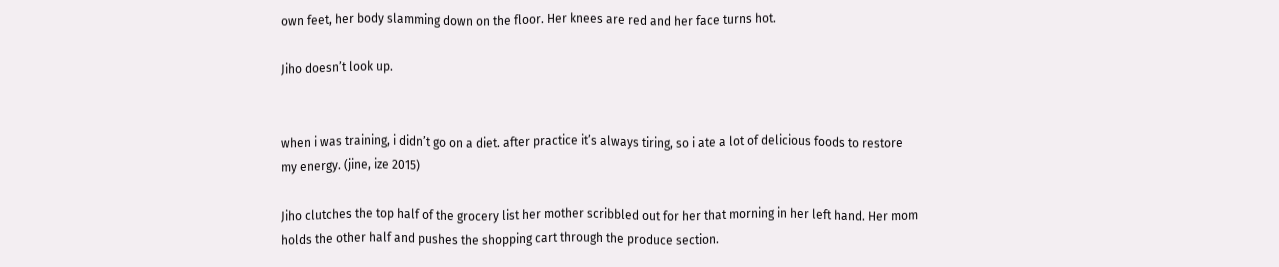own feet, her body slamming down on the floor. Her knees are red and her face turns hot.

Jiho doesn’t look up.


when i was training, i didn’t go on a diet. after practice it’s always tiring, so i ate a lot of delicious foods to restore my energy. (jine, ize 2015)

Jiho clutches the top half of the grocery list her mother scribbled out for her that morning in her left hand. Her mom holds the other half and pushes the shopping cart through the produce section.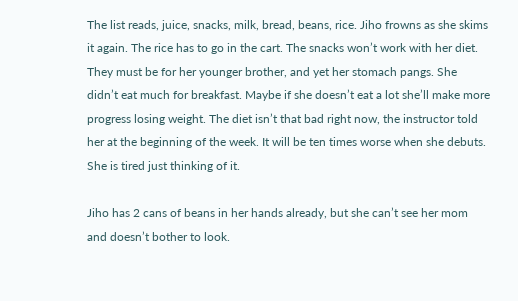The list reads, juice, snacks, milk, bread, beans, rice. Jiho frowns as she skims it again. The rice has to go in the cart. The snacks won’t work with her diet. They must be for her younger brother, and yet her stomach pangs. She didn’t eat much for breakfast. Maybe if she doesn’t eat a lot she’ll make more progress losing weight. The diet isn’t that bad right now, the instructor told her at the beginning of the week. It will be ten times worse when she debuts. She is tired just thinking of it.

Jiho has 2 cans of beans in her hands already, but she can’t see her mom and doesn’t bother to look.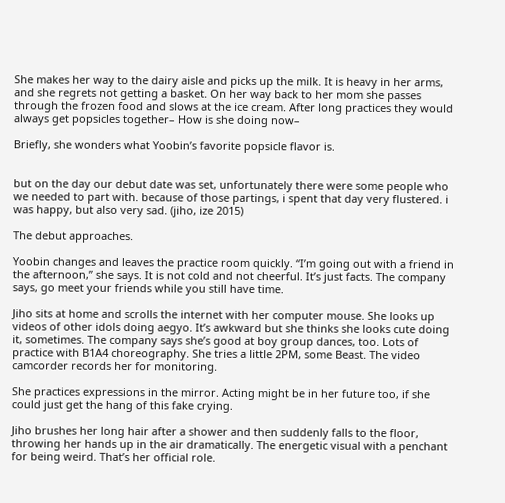She makes her way to the dairy aisle and picks up the milk. It is heavy in her arms, and she regrets not getting a basket. On her way back to her mom she passes through the frozen food and slows at the ice cream. After long practices they would always get popsicles together– How is she doing now–

Briefly, she wonders what Yoobin’s favorite popsicle flavor is.


but on the day our debut date was set, unfortunately there were some people who we needed to part with. because of those partings, i spent that day very flustered. i was happy, but also very sad. (jiho, ize 2015)

The debut approaches.

Yoobin changes and leaves the practice room quickly. “I’m going out with a friend in the afternoon,” she says. It is not cold and not cheerful. It’s just facts. The company says, go meet your friends while you still have time.

Jiho sits at home and scrolls the internet with her computer mouse. She looks up videos of other idols doing aegyo. It’s awkward but she thinks she looks cute doing it, sometimes. The company says she’s good at boy group dances, too. Lots of practice with B1A4 choreography. She tries a little 2PM, some Beast. The video camcorder records her for monitoring.

She practices expressions in the mirror. Acting might be in her future too, if she could just get the hang of this fake crying.

Jiho brushes her long hair after a shower and then suddenly falls to the floor, throwing her hands up in the air dramatically. The energetic visual with a penchant for being weird. That’s her official role.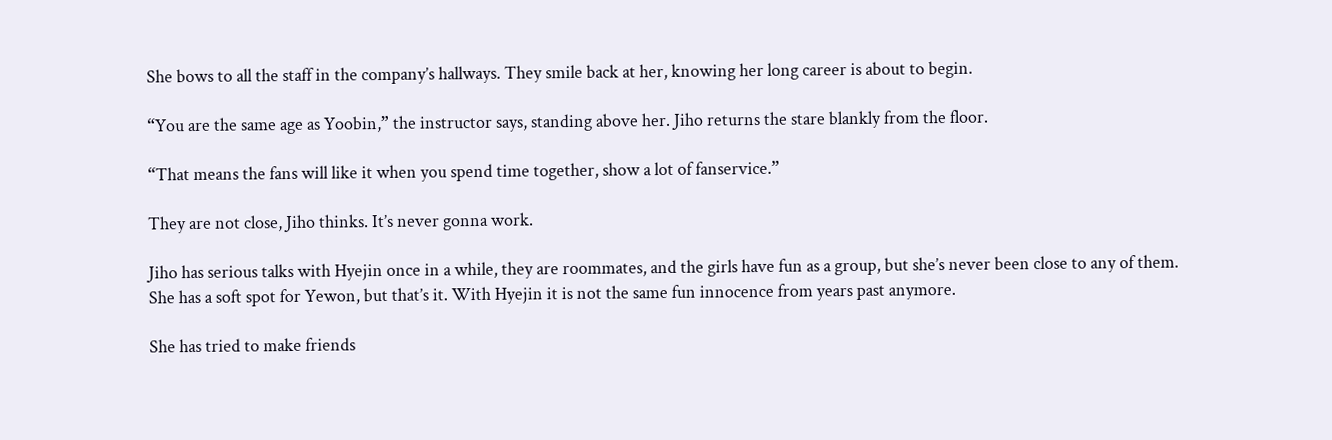She bows to all the staff in the company’s hallways. They smile back at her, knowing her long career is about to begin.

“You are the same age as Yoobin,” the instructor says, standing above her. Jiho returns the stare blankly from the floor.

“That means the fans will like it when you spend time together, show a lot of fanservice.”

They are not close, Jiho thinks. It’s never gonna work.

Jiho has serious talks with Hyejin once in a while, they are roommates, and the girls have fun as a group, but she’s never been close to any of them. She has a soft spot for Yewon, but that’s it. With Hyejin it is not the same fun innocence from years past anymore.

She has tried to make friends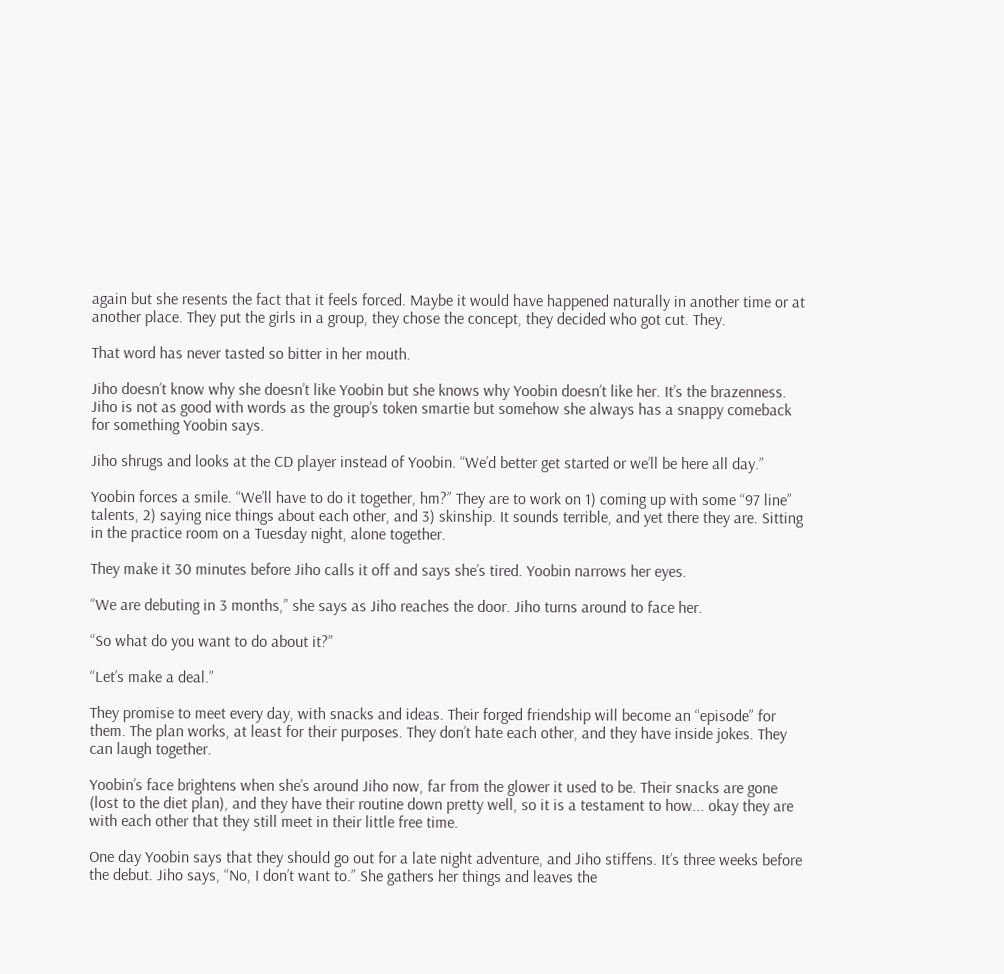again but she resents the fact that it feels forced. Maybe it would have happened naturally in another time or at another place. They put the girls in a group, they chose the concept, they decided who got cut. They.

That word has never tasted so bitter in her mouth.

Jiho doesn’t know why she doesn’t like Yoobin but she knows why Yoobin doesn’t like her. It’s the brazenness. Jiho is not as good with words as the group’s token smartie but somehow she always has a snappy comeback for something Yoobin says.

Jiho shrugs and looks at the CD player instead of Yoobin. “We’d better get started or we’ll be here all day.”

Yoobin forces a smile. “We’ll have to do it together, hm?” They are to work on 1) coming up with some “97 line” talents, 2) saying nice things about each other, and 3) skinship. It sounds terrible, and yet there they are. Sitting in the practice room on a Tuesday night, alone together.

They make it 30 minutes before Jiho calls it off and says she’s tired. Yoobin narrows her eyes.

“We are debuting in 3 months,” she says as Jiho reaches the door. Jiho turns around to face her.

“So what do you want to do about it?”

“Let’s make a deal.”

They promise to meet every day, with snacks and ideas. Their forged friendship will become an “episode” for them. The plan works, at least for their purposes. They don’t hate each other, and they have inside jokes. They can laugh together.

Yoobin’s face brightens when she’s around Jiho now, far from the glower it used to be. Their snacks are gone (lost to the diet plan), and they have their routine down pretty well, so it is a testament to how... okay they are with each other that they still meet in their little free time.

One day Yoobin says that they should go out for a late night adventure, and Jiho stiffens. It’s three weeks before the debut. Jiho says, “No, I don’t want to.” She gathers her things and leaves the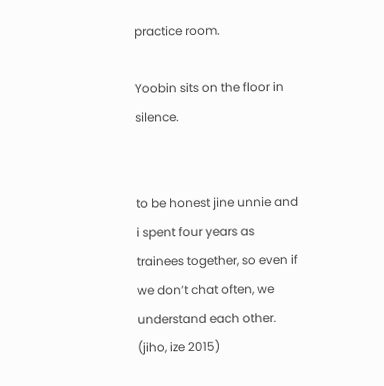practice room.

Yoobin sits on the floor in silence.


to be honest jine unnie and i spent four years as trainees together, so even if we don’t chat often, we understand each other. (jiho, ize 2015)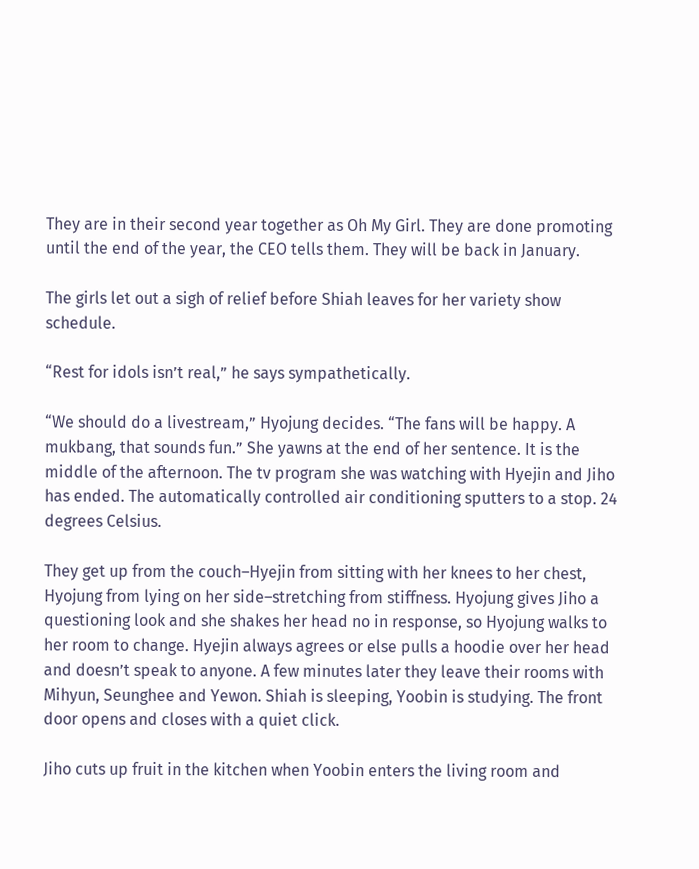They are in their second year together as Oh My Girl. They are done promoting until the end of the year, the CEO tells them. They will be back in January.

The girls let out a sigh of relief before Shiah leaves for her variety show schedule.

“Rest for idols isn’t real,” he says sympathetically.

“We should do a livestream,” Hyojung decides. “The fans will be happy. A mukbang, that sounds fun.” She yawns at the end of her sentence. It is the middle of the afternoon. The tv program she was watching with Hyejin and Jiho has ended. The automatically controlled air conditioning sputters to a stop. 24 degrees Celsius.

They get up from the couch–Hyejin from sitting with her knees to her chest, Hyojung from lying on her side–stretching from stiffness. Hyojung gives Jiho a questioning look and she shakes her head no in response, so Hyojung walks to her room to change. Hyejin always agrees or else pulls a hoodie over her head and doesn’t speak to anyone. A few minutes later they leave their rooms with Mihyun, Seunghee and Yewon. Shiah is sleeping, Yoobin is studying. The front door opens and closes with a quiet click.

Jiho cuts up fruit in the kitchen when Yoobin enters the living room and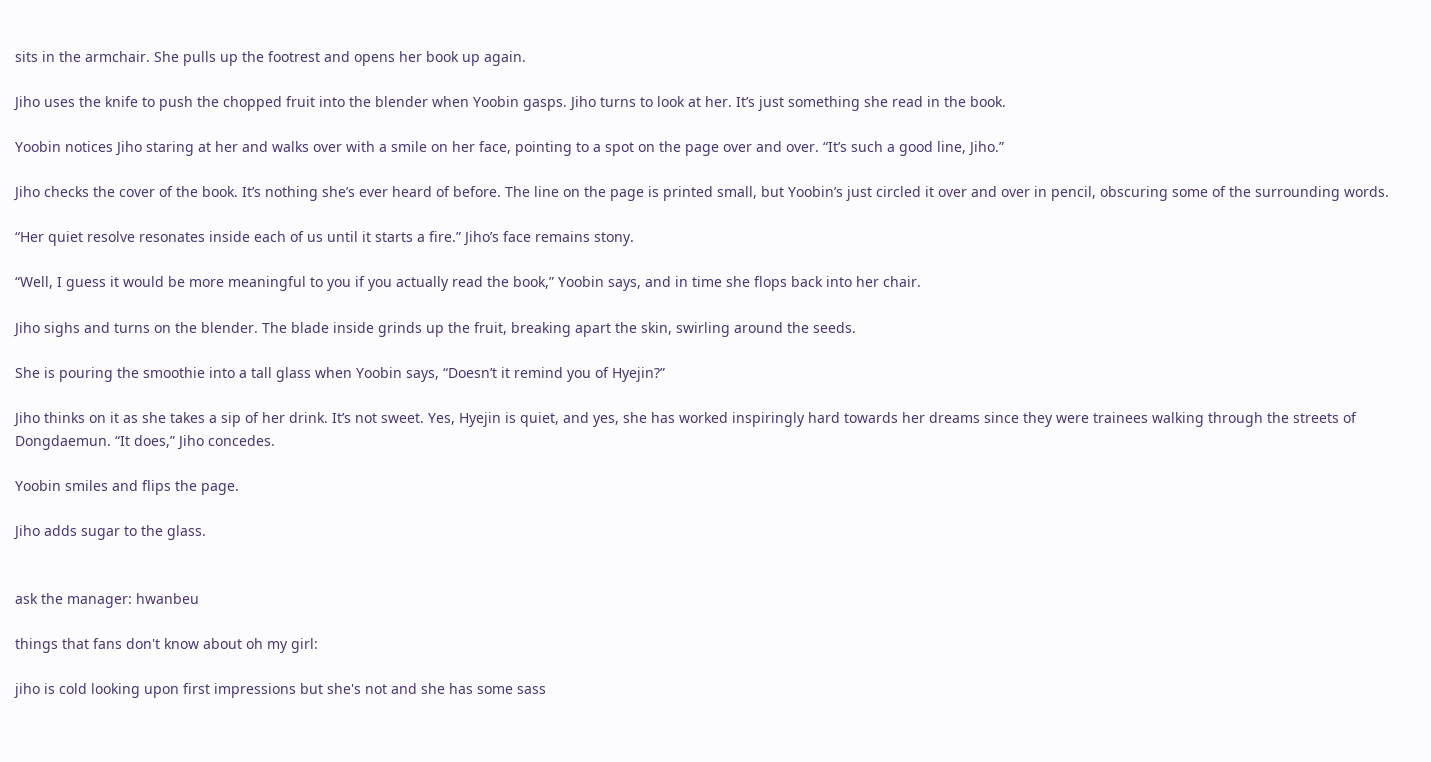sits in the armchair. She pulls up the footrest and opens her book up again.

Jiho uses the knife to push the chopped fruit into the blender when Yoobin gasps. Jiho turns to look at her. It’s just something she read in the book.

Yoobin notices Jiho staring at her and walks over with a smile on her face, pointing to a spot on the page over and over. “It’s such a good line, Jiho.”

Jiho checks the cover of the book. It’s nothing she’s ever heard of before. The line on the page is printed small, but Yoobin’s just circled it over and over in pencil, obscuring some of the surrounding words.

“Her quiet resolve resonates inside each of us until it starts a fire.” Jiho’s face remains stony.

“Well, I guess it would be more meaningful to you if you actually read the book,” Yoobin says, and in time she flops back into her chair.

Jiho sighs and turns on the blender. The blade inside grinds up the fruit, breaking apart the skin, swirling around the seeds.

She is pouring the smoothie into a tall glass when Yoobin says, “Doesn’t it remind you of Hyejin?”

Jiho thinks on it as she takes a sip of her drink. It’s not sweet. Yes, Hyejin is quiet, and yes, she has worked inspiringly hard towards her dreams since they were trainees walking through the streets of Dongdaemun. “It does,” Jiho concedes.

Yoobin smiles and flips the page.

Jiho adds sugar to the glass.


ask the manager: hwanbeu

things that fans don't know about oh my girl:

jiho is cold looking upon first impressions but she's not and she has some sass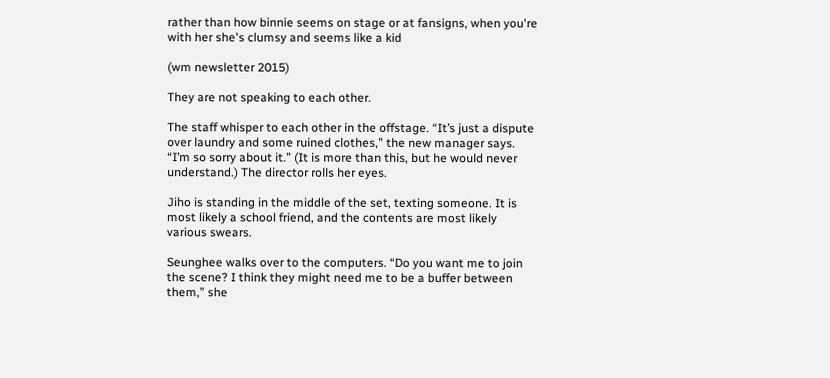rather than how binnie seems on stage or at fansigns, when you're with her she's clumsy and seems like a kid

(wm newsletter 2015)

They are not speaking to each other.

The staff whisper to each other in the offstage. “It’s just a dispute over laundry and some ruined clothes,” the new manager says. “I’m so sorry about it.” (It is more than this, but he would never understand.) The director rolls her eyes.

Jiho is standing in the middle of the set, texting someone. It is most likely a school friend, and the contents are most likely various swears.

Seunghee walks over to the computers. “Do you want me to join the scene? I think they might need me to be a buffer between them,” she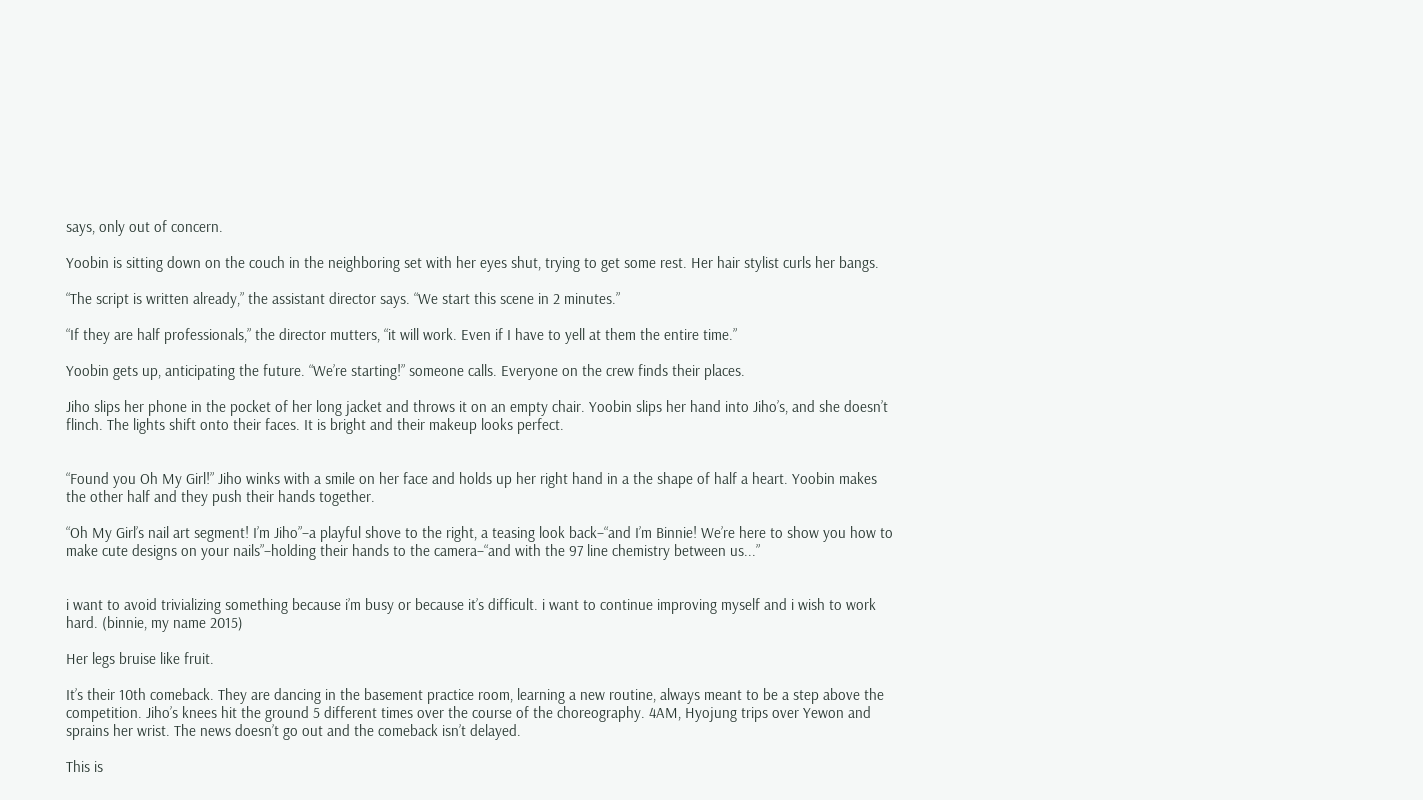says, only out of concern.

Yoobin is sitting down on the couch in the neighboring set with her eyes shut, trying to get some rest. Her hair stylist curls her bangs.

“The script is written already,” the assistant director says. “We start this scene in 2 minutes.”

“If they are half professionals,” the director mutters, “it will work. Even if I have to yell at them the entire time.”

Yoobin gets up, anticipating the future. “We’re starting!” someone calls. Everyone on the crew finds their places.

Jiho slips her phone in the pocket of her long jacket and throws it on an empty chair. Yoobin slips her hand into Jiho’s, and she doesn’t flinch. The lights shift onto their faces. It is bright and their makeup looks perfect.


“Found you Oh My Girl!” Jiho winks with a smile on her face and holds up her right hand in a the shape of half a heart. Yoobin makes the other half and they push their hands together.

“Oh My Girl’s nail art segment! I’m Jiho”–a playful shove to the right, a teasing look back–“and I’m Binnie! We’re here to show you how to make cute designs on your nails”–holding their hands to the camera–“and with the 97 line chemistry between us...”


i want to avoid trivializing something because i’m busy or because it’s difficult. i want to continue improving myself and i wish to work hard. (binnie, my name 2015)

Her legs bruise like fruit.

It’s their 10th comeback. They are dancing in the basement practice room, learning a new routine, always meant to be a step above the competition. Jiho’s knees hit the ground 5 different times over the course of the choreography. 4AM, Hyojung trips over Yewon and sprains her wrist. The news doesn’t go out and the comeback isn’t delayed.

This is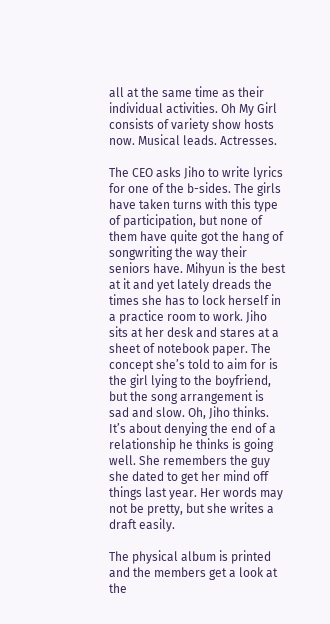all at the same time as their individual activities. Oh My Girl consists of variety show hosts now. Musical leads. Actresses.

The CEO asks Jiho to write lyrics for one of the b-sides. The girls have taken turns with this type of participation, but none of them have quite got the hang of songwriting the way their seniors have. Mihyun is the best at it and yet lately dreads the times she has to lock herself in a practice room to work. Jiho sits at her desk and stares at a sheet of notebook paper. The concept she’s told to aim for is the girl lying to the boyfriend, but the song arrangement is sad and slow. Oh, Jiho thinks. It’s about denying the end of a relationship he thinks is going well. She remembers the guy she dated to get her mind off things last year. Her words may not be pretty, but she writes a draft easily.

The physical album is printed and the members get a look at the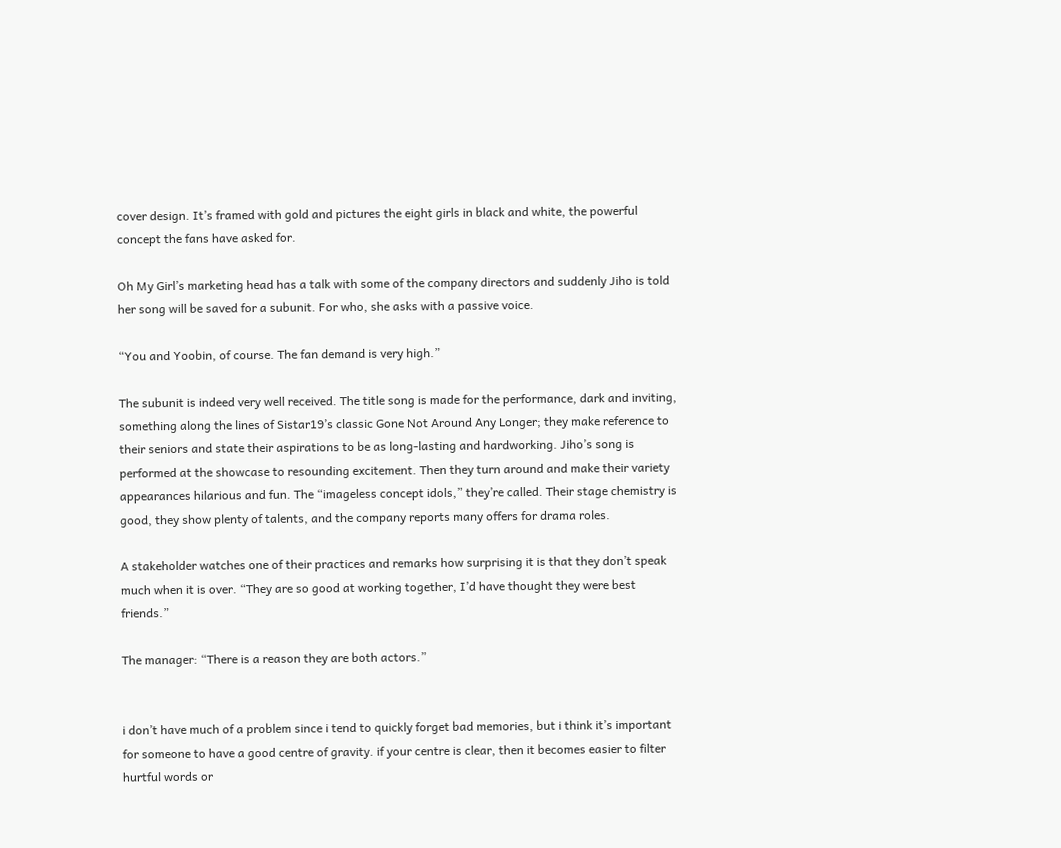cover design. It’s framed with gold and pictures the eight girls in black and white, the powerful concept the fans have asked for.

Oh My Girl’s marketing head has a talk with some of the company directors and suddenly Jiho is told her song will be saved for a subunit. For who, she asks with a passive voice.

“You and Yoobin, of course. The fan demand is very high.”

The subunit is indeed very well received. The title song is made for the performance, dark and inviting, something along the lines of Sistar19’s classic Gone Not Around Any Longer; they make reference to their seniors and state their aspirations to be as long-lasting and hardworking. Jiho’s song is performed at the showcase to resounding excitement. Then they turn around and make their variety appearances hilarious and fun. The “imageless concept idols,” they’re called. Their stage chemistry is good, they show plenty of talents, and the company reports many offers for drama roles.

A stakeholder watches one of their practices and remarks how surprising it is that they don’t speak much when it is over. “They are so good at working together, I’d have thought they were best friends.”

The manager: “There is a reason they are both actors.”


i don’t have much of a problem since i tend to quickly forget bad memories, but i think it’s important for someone to have a good centre of gravity. if your centre is clear, then it becomes easier to filter hurtful words or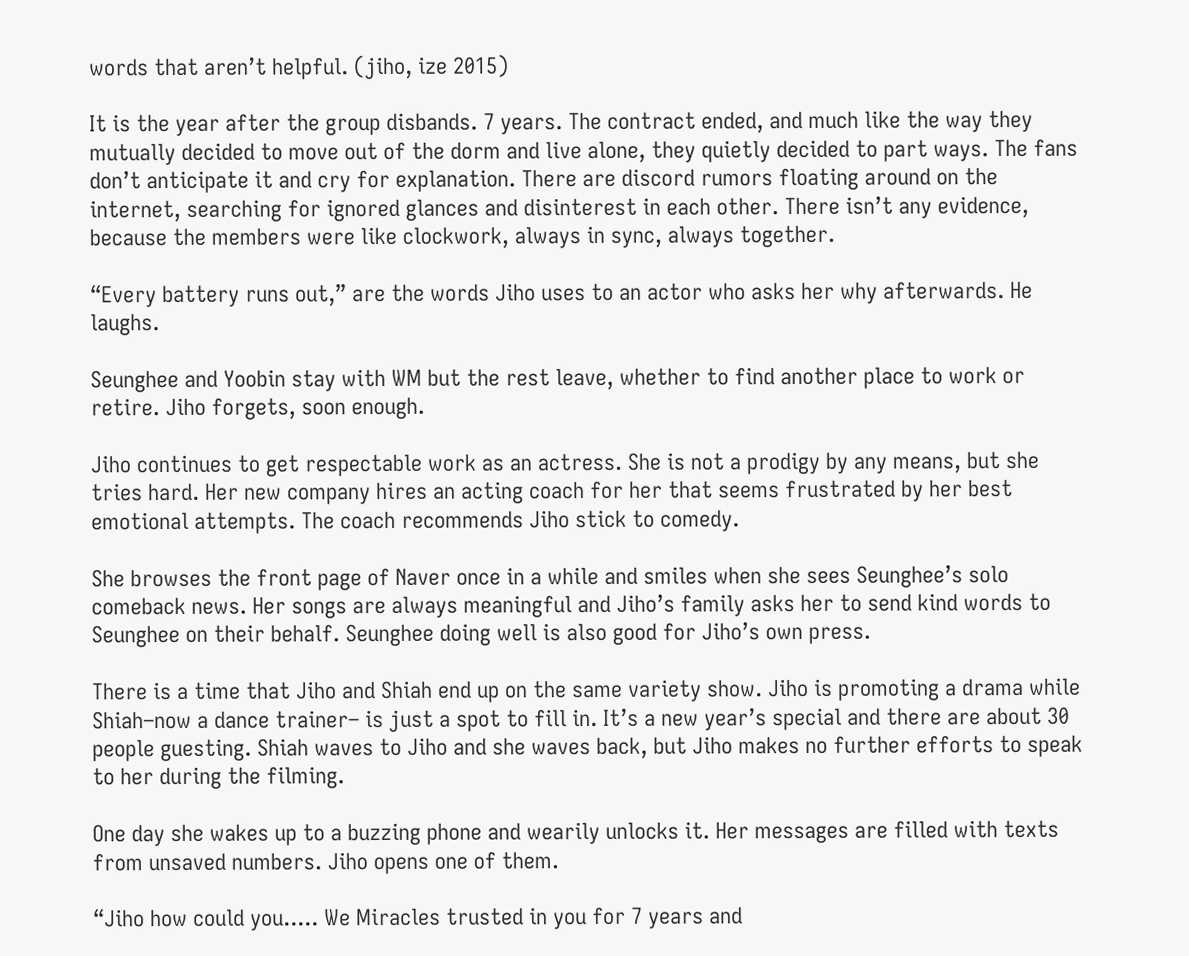words that aren’t helpful. (jiho, ize 2015)

It is the year after the group disbands. 7 years. The contract ended, and much like the way they mutually decided to move out of the dorm and live alone, they quietly decided to part ways. The fans don’t anticipate it and cry for explanation. There are discord rumors floating around on the internet, searching for ignored glances and disinterest in each other. There isn’t any evidence, because the members were like clockwork, always in sync, always together.

“Every battery runs out,” are the words Jiho uses to an actor who asks her why afterwards. He laughs.

Seunghee and Yoobin stay with WM but the rest leave, whether to find another place to work or retire. Jiho forgets, soon enough.

Jiho continues to get respectable work as an actress. She is not a prodigy by any means, but she tries hard. Her new company hires an acting coach for her that seems frustrated by her best emotional attempts. The coach recommends Jiho stick to comedy.

She browses the front page of Naver once in a while and smiles when she sees Seunghee’s solo comeback news. Her songs are always meaningful and Jiho’s family asks her to send kind words to Seunghee on their behalf. Seunghee doing well is also good for Jiho’s own press.

There is a time that Jiho and Shiah end up on the same variety show. Jiho is promoting a drama while Shiah–now a dance trainer– is just a spot to fill in. It’s a new year’s special and there are about 30 people guesting. Shiah waves to Jiho and she waves back, but Jiho makes no further efforts to speak to her during the filming.

One day she wakes up to a buzzing phone and wearily unlocks it. Her messages are filled with texts from unsaved numbers. Jiho opens one of them.

“Jiho how could you..... We Miracles trusted in you for 7 years and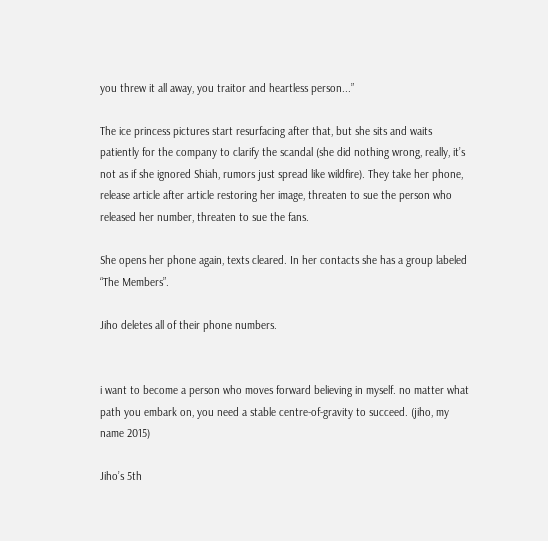you threw it all away, you traitor and heartless person...”

The ice princess pictures start resurfacing after that, but she sits and waits patiently for the company to clarify the scandal (she did nothing wrong, really, it’s not as if she ignored Shiah, rumors just spread like wildfire). They take her phone, release article after article restoring her image, threaten to sue the person who released her number, threaten to sue the fans.

She opens her phone again, texts cleared. In her contacts she has a group labeled “The Members”.

Jiho deletes all of their phone numbers.


i want to become a person who moves forward believing in myself. no matter what path you embark on, you need a stable centre-of-gravity to succeed. (jiho, my name 2015)

Jiho’s 5th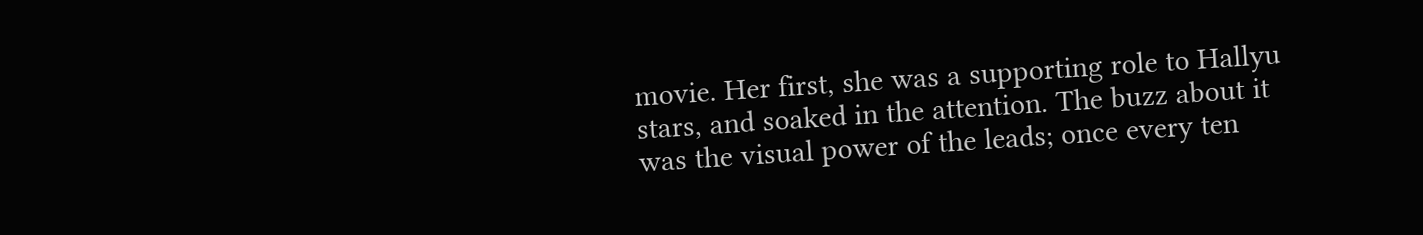movie. Her first, she was a supporting role to Hallyu stars, and soaked in the attention. The buzz about it was the visual power of the leads; once every ten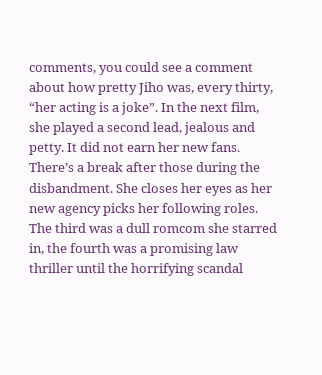comments, you could see a comment about how pretty Jiho was, every thirty, “her acting is a joke”. In the next film, she played a second lead, jealous and petty. It did not earn her new fans. There’s a break after those during the disbandment. She closes her eyes as her new agency picks her following roles. The third was a dull romcom she starred in, the fourth was a promising law thriller until the horrifying scandal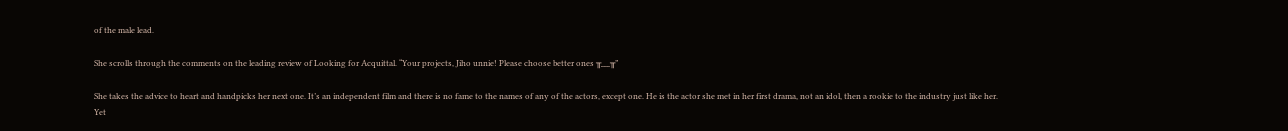of the male lead.

She scrolls through the comments on the leading review of Looking for Acquittal. “Your projects, Jiho unnie! Please choose better ones ╥﹏╥”

She takes the advice to heart and handpicks her next one. It’s an independent film and there is no fame to the names of any of the actors, except one. He is the actor she met in her first drama, not an idol, then a rookie to the industry just like her. Yet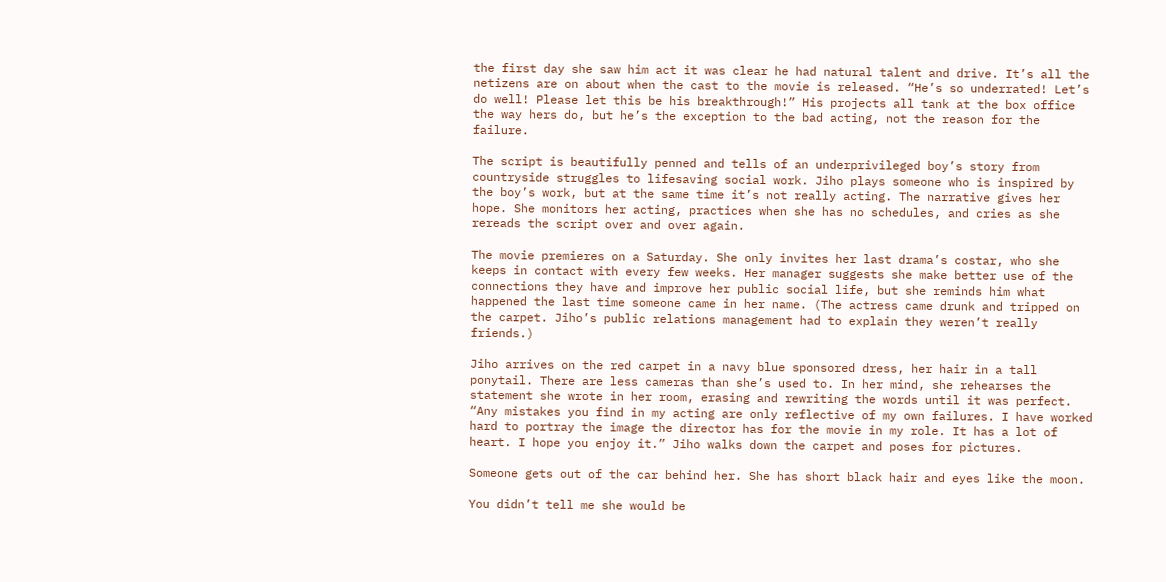the first day she saw him act it was clear he had natural talent and drive. It’s all the netizens are on about when the cast to the movie is released. “He’s so underrated! Let’s do well! Please let this be his breakthrough!” His projects all tank at the box office the way hers do, but he’s the exception to the bad acting, not the reason for the failure.

The script is beautifully penned and tells of an underprivileged boy’s story from countryside struggles to lifesaving social work. Jiho plays someone who is inspired by the boy’s work, but at the same time it’s not really acting. The narrative gives her hope. She monitors her acting, practices when she has no schedules, and cries as she rereads the script over and over again.

The movie premieres on a Saturday. She only invites her last drama’s costar, who she keeps in contact with every few weeks. Her manager suggests she make better use of the connections they have and improve her public social life, but she reminds him what happened the last time someone came in her name. (The actress came drunk and tripped on the carpet. Jiho’s public relations management had to explain they weren’t really friends.)

Jiho arrives on the red carpet in a navy blue sponsored dress, her hair in a tall ponytail. There are less cameras than she’s used to. In her mind, she rehearses the statement she wrote in her room, erasing and rewriting the words until it was perfect. “Any mistakes you find in my acting are only reflective of my own failures. I have worked hard to portray the image the director has for the movie in my role. It has a lot of heart. I hope you enjoy it.” Jiho walks down the carpet and poses for pictures.

Someone gets out of the car behind her. She has short black hair and eyes like the moon.

You didn’t tell me she would be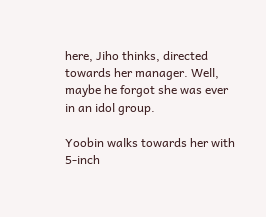here, Jiho thinks, directed towards her manager. Well, maybe he forgot she was ever in an idol group.

Yoobin walks towards her with 5-inch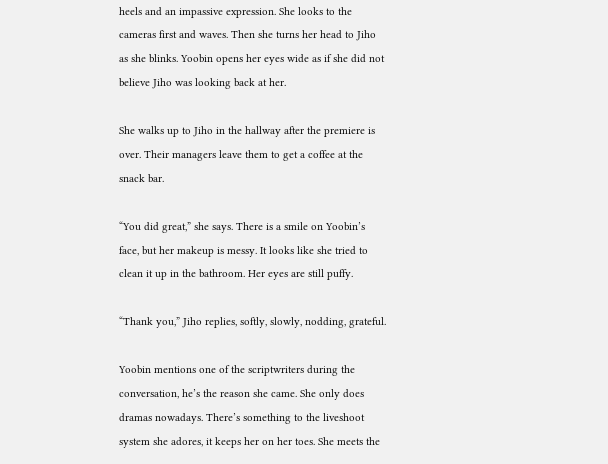heels and an impassive expression. She looks to the cameras first and waves. Then she turns her head to Jiho as she blinks. Yoobin opens her eyes wide as if she did not believe Jiho was looking back at her.

She walks up to Jiho in the hallway after the premiere is over. Their managers leave them to get a coffee at the snack bar.

“You did great,” she says. There is a smile on Yoobin’s face, but her makeup is messy. It looks like she tried to clean it up in the bathroom. Her eyes are still puffy.

“Thank you,” Jiho replies, softly, slowly, nodding, grateful.

Yoobin mentions one of the scriptwriters during the conversation, he’s the reason she came. She only does dramas nowadays. There’s something to the liveshoot system she adores, it keeps her on her toes. She meets the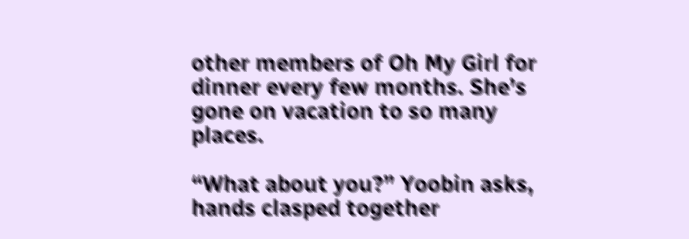other members of Oh My Girl for dinner every few months. She’s gone on vacation to so many places.

“What about you?” Yoobin asks, hands clasped together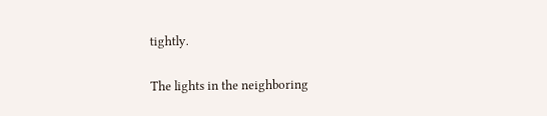tightly.

The lights in the neighboring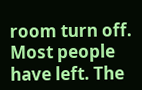room turn off. Most people have left. The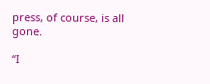press, of course, is all gone.

“I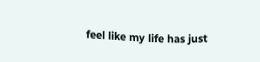feel like my life has just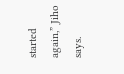started again,” Jiho says.